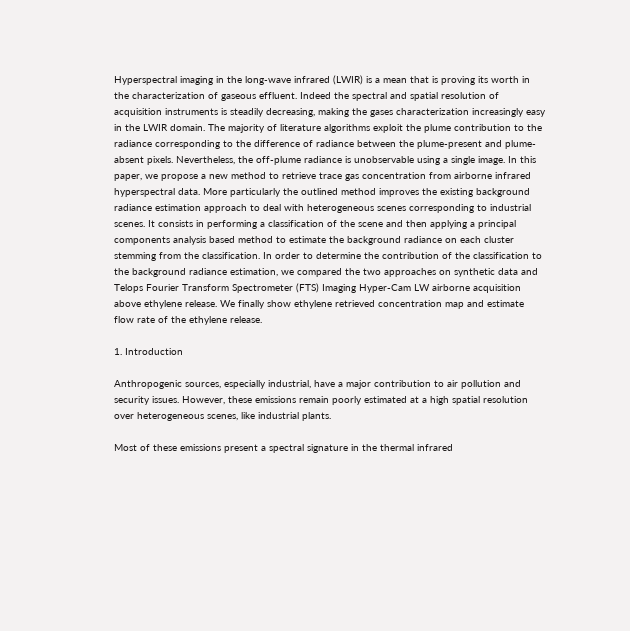Hyperspectral imaging in the long-wave infrared (LWIR) is a mean that is proving its worth in the characterization of gaseous effluent. Indeed the spectral and spatial resolution of acquisition instruments is steadily decreasing, making the gases characterization increasingly easy in the LWIR domain. The majority of literature algorithms exploit the plume contribution to the radiance corresponding to the difference of radiance between the plume-present and plume-absent pixels. Nevertheless, the off-plume radiance is unobservable using a single image. In this paper, we propose a new method to retrieve trace gas concentration from airborne infrared hyperspectral data. More particularly the outlined method improves the existing background radiance estimation approach to deal with heterogeneous scenes corresponding to industrial scenes. It consists in performing a classification of the scene and then applying a principal components analysis based method to estimate the background radiance on each cluster stemming from the classification. In order to determine the contribution of the classification to the background radiance estimation, we compared the two approaches on synthetic data and Telops Fourier Transform Spectrometer (FTS) Imaging Hyper-Cam LW airborne acquisition above ethylene release. We finally show ethylene retrieved concentration map and estimate flow rate of the ethylene release.

1. Introduction

Anthropogenic sources, especially industrial, have a major contribution to air pollution and security issues. However, these emissions remain poorly estimated at a high spatial resolution over heterogeneous scenes, like industrial plants.

Most of these emissions present a spectral signature in the thermal infrared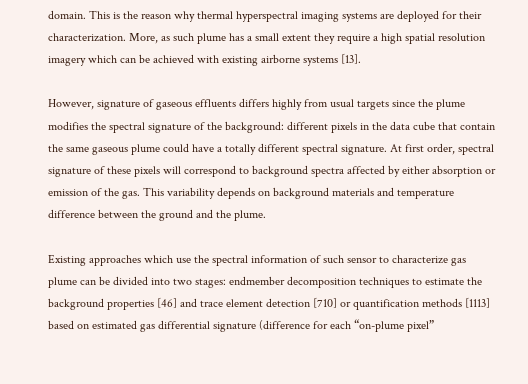domain. This is the reason why thermal hyperspectral imaging systems are deployed for their characterization. More, as such plume has a small extent they require a high spatial resolution imagery which can be achieved with existing airborne systems [13].

However, signature of gaseous effluents differs highly from usual targets since the plume modifies the spectral signature of the background: different pixels in the data cube that contain the same gaseous plume could have a totally different spectral signature. At first order, spectral signature of these pixels will correspond to background spectra affected by either absorption or emission of the gas. This variability depends on background materials and temperature difference between the ground and the plume.

Existing approaches which use the spectral information of such sensor to characterize gas plume can be divided into two stages: endmember decomposition techniques to estimate the background properties [46] and trace element detection [710] or quantification methods [1113] based on estimated gas differential signature (difference for each “on-plume pixel”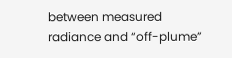between measured radiance and “off-plume”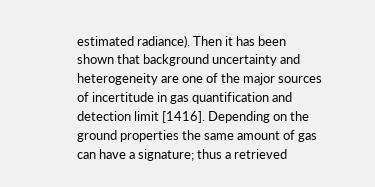estimated radiance). Then it has been shown that background uncertainty and heterogeneity are one of the major sources of incertitude in gas quantification and detection limit [1416]. Depending on the ground properties the same amount of gas can have a signature; thus a retrieved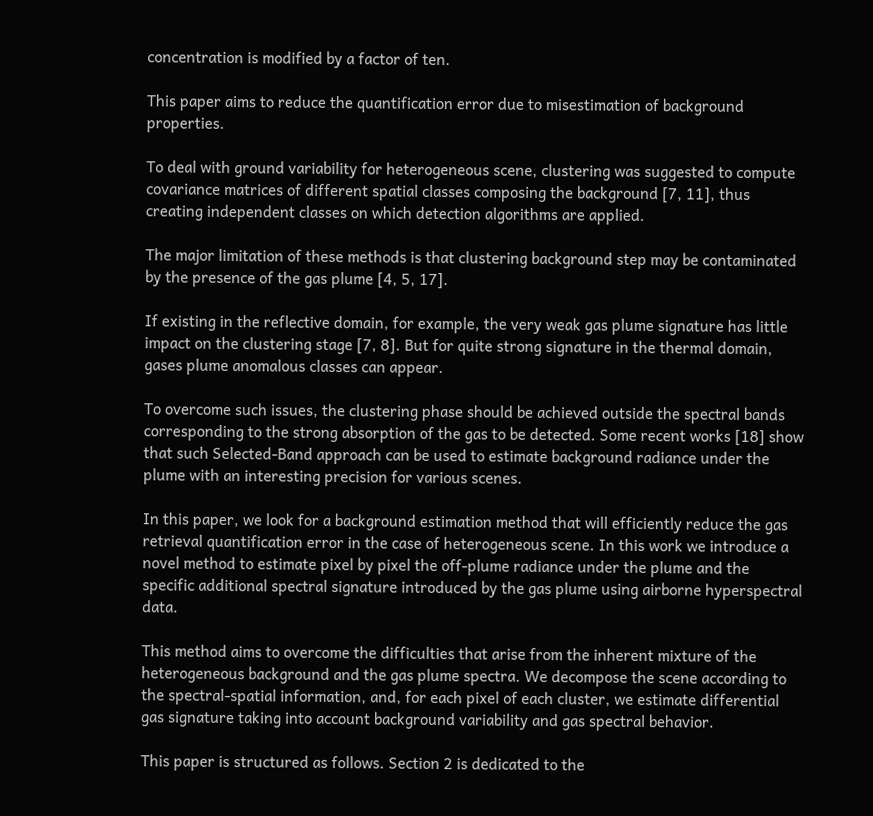concentration is modified by a factor of ten.

This paper aims to reduce the quantification error due to misestimation of background properties.

To deal with ground variability for heterogeneous scene, clustering was suggested to compute covariance matrices of different spatial classes composing the background [7, 11], thus creating independent classes on which detection algorithms are applied.

The major limitation of these methods is that clustering background step may be contaminated by the presence of the gas plume [4, 5, 17].

If existing in the reflective domain, for example, the very weak gas plume signature has little impact on the clustering stage [7, 8]. But for quite strong signature in the thermal domain, gases plume anomalous classes can appear.

To overcome such issues, the clustering phase should be achieved outside the spectral bands corresponding to the strong absorption of the gas to be detected. Some recent works [18] show that such Selected-Band approach can be used to estimate background radiance under the plume with an interesting precision for various scenes.

In this paper, we look for a background estimation method that will efficiently reduce the gas retrieval quantification error in the case of heterogeneous scene. In this work we introduce a novel method to estimate pixel by pixel the off-plume radiance under the plume and the specific additional spectral signature introduced by the gas plume using airborne hyperspectral data.

This method aims to overcome the difficulties that arise from the inherent mixture of the heterogeneous background and the gas plume spectra. We decompose the scene according to the spectral-spatial information, and, for each pixel of each cluster, we estimate differential gas signature taking into account background variability and gas spectral behavior.

This paper is structured as follows. Section 2 is dedicated to the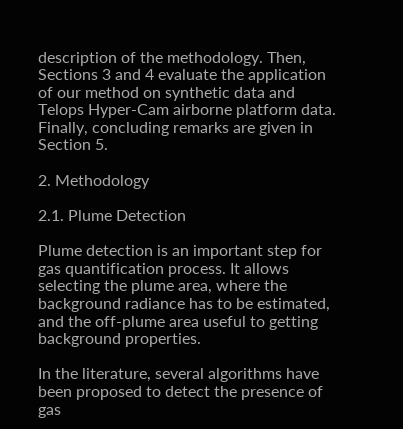description of the methodology. Then, Sections 3 and 4 evaluate the application of our method on synthetic data and Telops Hyper-Cam airborne platform data. Finally, concluding remarks are given in Section 5.

2. Methodology

2.1. Plume Detection

Plume detection is an important step for gas quantification process. It allows selecting the plume area, where the background radiance has to be estimated, and the off-plume area useful to getting background properties.

In the literature, several algorithms have been proposed to detect the presence of gas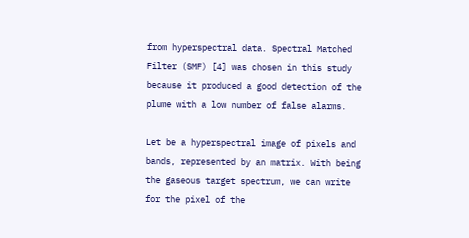from hyperspectral data. Spectral Matched Filter (SMF) [4] was chosen in this study because it produced a good detection of the plume with a low number of false alarms.

Let be a hyperspectral image of pixels and bands, represented by an matrix. With being the gaseous target spectrum, we can write for the pixel of the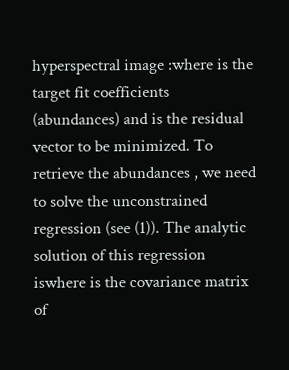hyperspectral image :where is the target fit coefficients (abundances) and is the residual vector to be minimized. To retrieve the abundances , we need to solve the unconstrained regression (see (1)). The analytic solution of this regression iswhere is the covariance matrix of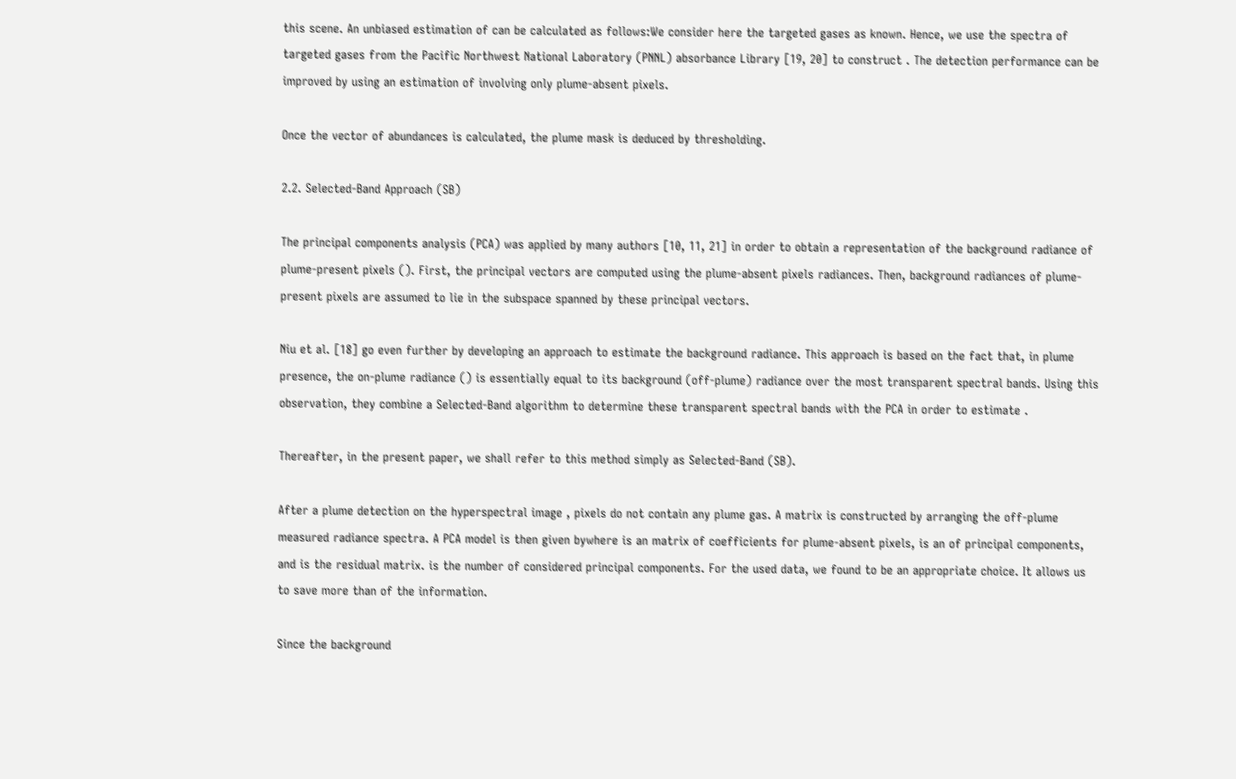this scene. An unbiased estimation of can be calculated as follows:We consider here the targeted gases as known. Hence, we use the spectra of targeted gases from the Pacific Northwest National Laboratory (PNNL) absorbance Library [19, 20] to construct . The detection performance can be improved by using an estimation of involving only plume-absent pixels.

Once the vector of abundances is calculated, the plume mask is deduced by thresholding.

2.2. Selected-Band Approach (SB)

The principal components analysis (PCA) was applied by many authors [10, 11, 21] in order to obtain a representation of the background radiance of plume-present pixels (). First, the principal vectors are computed using the plume-absent pixels radiances. Then, background radiances of plume-present pixels are assumed to lie in the subspace spanned by these principal vectors.

Niu et al. [18] go even further by developing an approach to estimate the background radiance. This approach is based on the fact that, in plume presence, the on-plume radiance () is essentially equal to its background (off-plume) radiance over the most transparent spectral bands. Using this observation, they combine a Selected-Band algorithm to determine these transparent spectral bands with the PCA in order to estimate .

Thereafter, in the present paper, we shall refer to this method simply as Selected-Band (SB).

After a plume detection on the hyperspectral image , pixels do not contain any plume gas. A matrix is constructed by arranging the off-plume measured radiance spectra. A PCA model is then given bywhere is an matrix of coefficients for plume-absent pixels, is an of principal components, and is the residual matrix. is the number of considered principal components. For the used data, we found to be an appropriate choice. It allows us to save more than of the information.

Since the background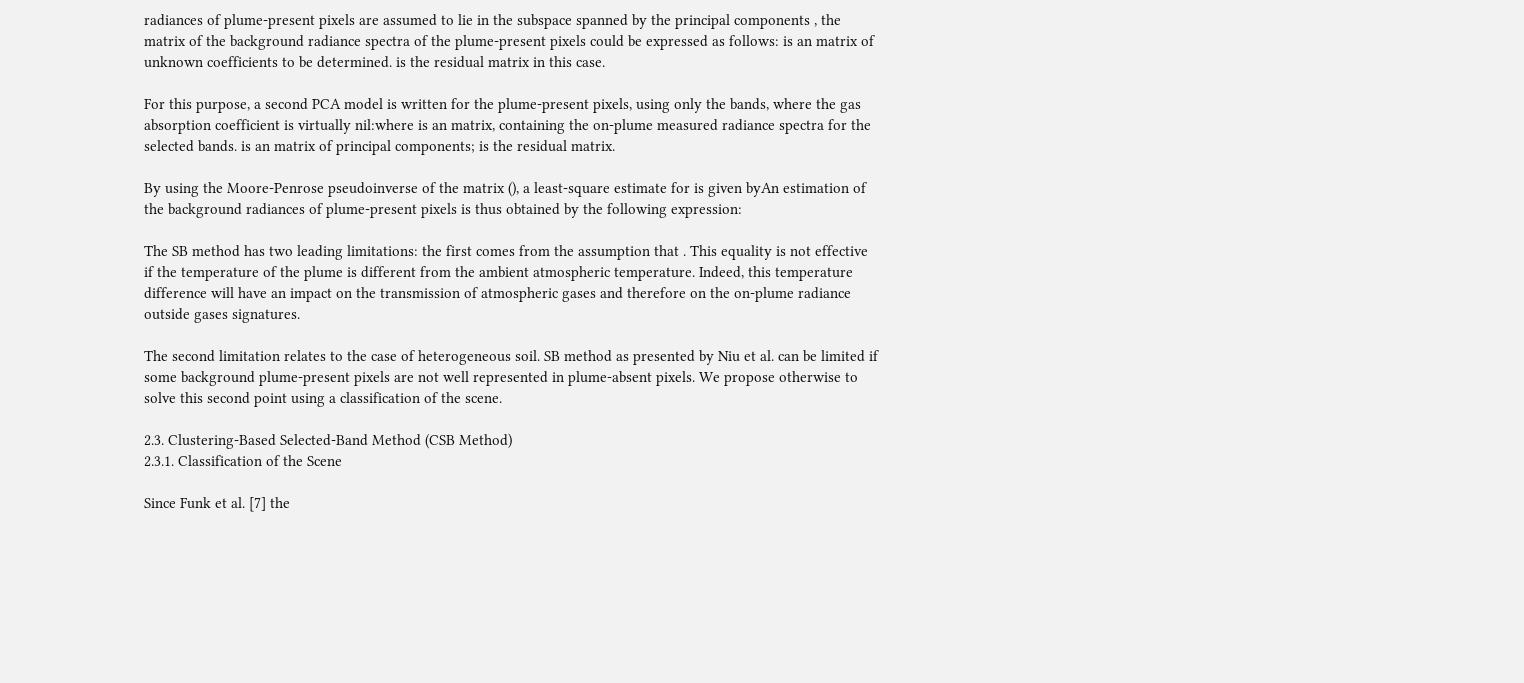radiances of plume-present pixels are assumed to lie in the subspace spanned by the principal components , the matrix of the background radiance spectra of the plume-present pixels could be expressed as follows: is an matrix of unknown coefficients to be determined. is the residual matrix in this case.

For this purpose, a second PCA model is written for the plume-present pixels, using only the bands, where the gas absorption coefficient is virtually nil:where is an matrix, containing the on-plume measured radiance spectra for the selected bands. is an matrix of principal components; is the residual matrix.

By using the Moore-Penrose pseudoinverse of the matrix (), a least-square estimate for is given byAn estimation of the background radiances of plume-present pixels is thus obtained by the following expression:

The SB method has two leading limitations: the first comes from the assumption that . This equality is not effective if the temperature of the plume is different from the ambient atmospheric temperature. Indeed, this temperature difference will have an impact on the transmission of atmospheric gases and therefore on the on-plume radiance outside gases signatures.

The second limitation relates to the case of heterogeneous soil. SB method as presented by Niu et al. can be limited if some background plume-present pixels are not well represented in plume-absent pixels. We propose otherwise to solve this second point using a classification of the scene.

2.3. Clustering-Based Selected-Band Method (CSB Method)
2.3.1. Classification of the Scene

Since Funk et al. [7] the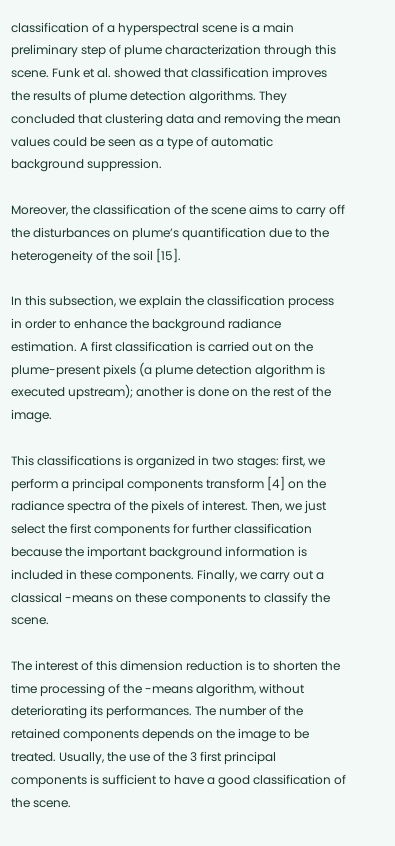classification of a hyperspectral scene is a main preliminary step of plume characterization through this scene. Funk et al. showed that classification improves the results of plume detection algorithms. They concluded that clustering data and removing the mean values could be seen as a type of automatic background suppression.

Moreover, the classification of the scene aims to carry off the disturbances on plume’s quantification due to the heterogeneity of the soil [15].

In this subsection, we explain the classification process in order to enhance the background radiance estimation. A first classification is carried out on the plume-present pixels (a plume detection algorithm is executed upstream); another is done on the rest of the image.

This classifications is organized in two stages: first, we perform a principal components transform [4] on the radiance spectra of the pixels of interest. Then, we just select the first components for further classification because the important background information is included in these components. Finally, we carry out a classical -means on these components to classify the scene.

The interest of this dimension reduction is to shorten the time processing of the -means algorithm, without deteriorating its performances. The number of the retained components depends on the image to be treated. Usually, the use of the 3 first principal components is sufficient to have a good classification of the scene.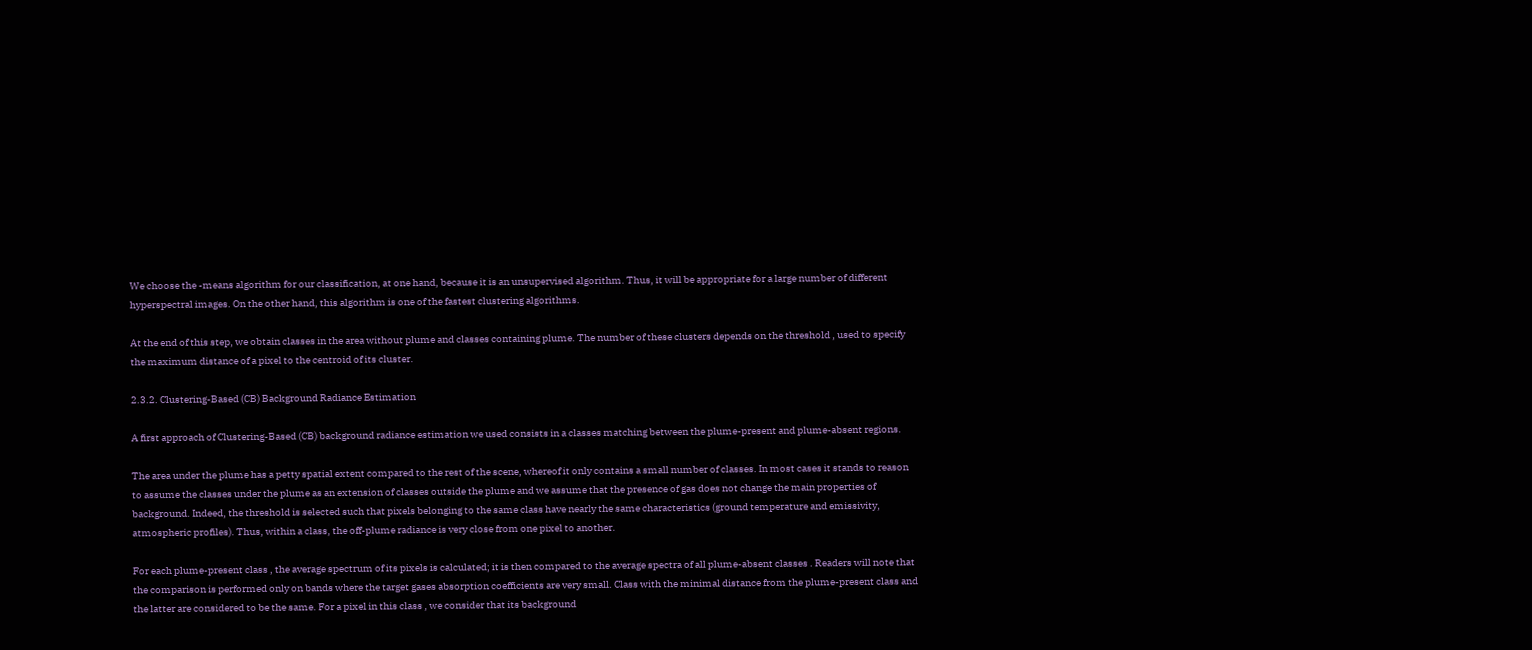We choose the -means algorithm for our classification, at one hand, because it is an unsupervised algorithm. Thus, it will be appropriate for a large number of different hyperspectral images. On the other hand, this algorithm is one of the fastest clustering algorithms.

At the end of this step, we obtain classes in the area without plume and classes containing plume. The number of these clusters depends on the threshold , used to specify the maximum distance of a pixel to the centroid of its cluster.

2.3.2. Clustering-Based (CB) Background Radiance Estimation

A first approach of Clustering-Based (CB) background radiance estimation we used consists in a classes matching between the plume-present and plume-absent regions.

The area under the plume has a petty spatial extent compared to the rest of the scene, whereof it only contains a small number of classes. In most cases it stands to reason to assume the classes under the plume as an extension of classes outside the plume and we assume that the presence of gas does not change the main properties of background. Indeed, the threshold is selected such that pixels belonging to the same class have nearly the same characteristics (ground temperature and emissivity, atmospheric profiles). Thus, within a class, the off-plume radiance is very close from one pixel to another.

For each plume-present class , the average spectrum of its pixels is calculated; it is then compared to the average spectra of all plume-absent classes . Readers will note that the comparison is performed only on bands where the target gases absorption coefficients are very small. Class with the minimal distance from the plume-present class and the latter are considered to be the same. For a pixel in this class , we consider that its background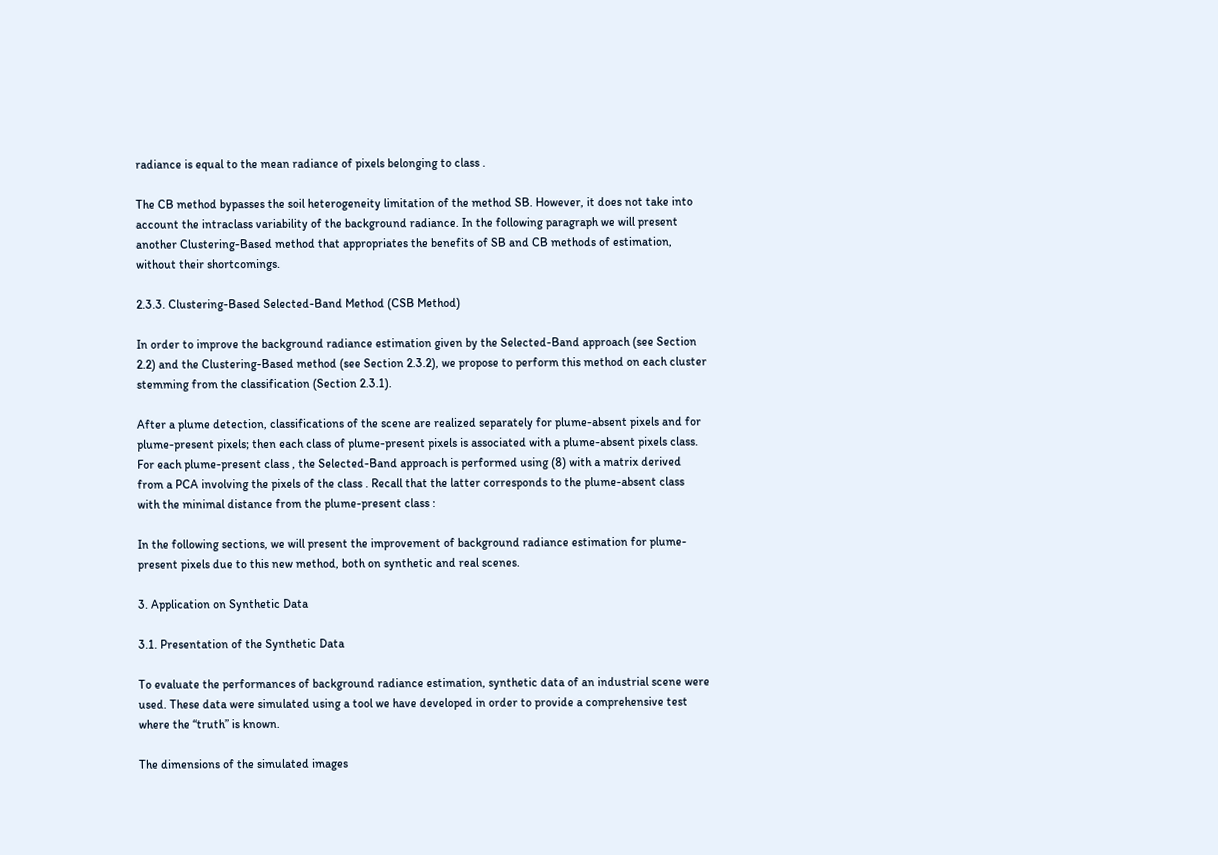radiance is equal to the mean radiance of pixels belonging to class .

The CB method bypasses the soil heterogeneity limitation of the method SB. However, it does not take into account the intraclass variability of the background radiance. In the following paragraph we will present another Clustering-Based method that appropriates the benefits of SB and CB methods of estimation, without their shortcomings.

2.3.3. Clustering-Based Selected-Band Method (CSB Method)

In order to improve the background radiance estimation given by the Selected-Band approach (see Section 2.2) and the Clustering-Based method (see Section 2.3.2), we propose to perform this method on each cluster stemming from the classification (Section 2.3.1).

After a plume detection, classifications of the scene are realized separately for plume-absent pixels and for plume-present pixels; then each class of plume-present pixels is associated with a plume-absent pixels class. For each plume-present class , the Selected-Band approach is performed using (8) with a matrix derived from a PCA involving the pixels of the class . Recall that the latter corresponds to the plume-absent class with the minimal distance from the plume-present class :

In the following sections, we will present the improvement of background radiance estimation for plume-present pixels due to this new method, both on synthetic and real scenes.

3. Application on Synthetic Data

3.1. Presentation of the Synthetic Data

To evaluate the performances of background radiance estimation, synthetic data of an industrial scene were used. These data were simulated using a tool we have developed in order to provide a comprehensive test where the “truth” is known.

The dimensions of the simulated images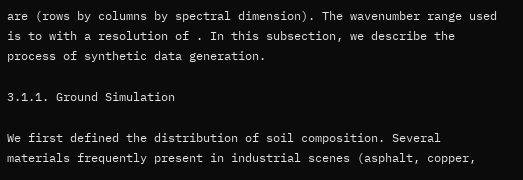are (rows by columns by spectral dimension). The wavenumber range used is to with a resolution of . In this subsection, we describe the process of synthetic data generation.

3.1.1. Ground Simulation

We first defined the distribution of soil composition. Several materials frequently present in industrial scenes (asphalt, copper,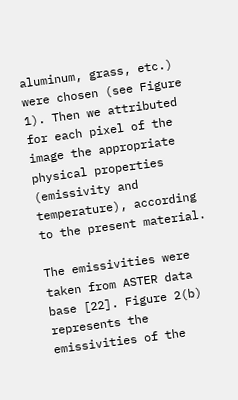aluminum, grass, etc.) were chosen (see Figure 1). Then we attributed for each pixel of the image the appropriate physical properties (emissivity and temperature), according to the present material.

The emissivities were taken from ASTER data base [22]. Figure 2(b) represents the emissivities of the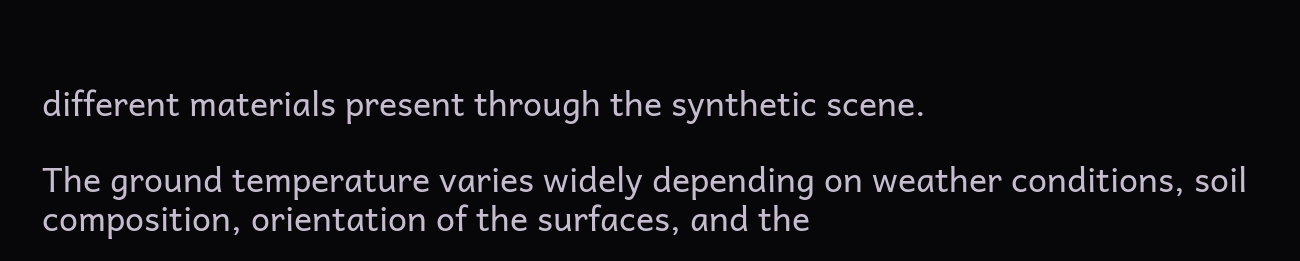different materials present through the synthetic scene.

The ground temperature varies widely depending on weather conditions, soil composition, orientation of the surfaces, and the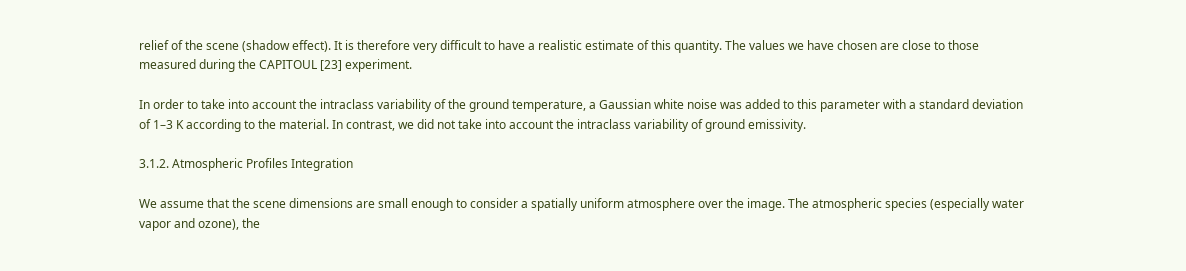relief of the scene (shadow effect). It is therefore very difficult to have a realistic estimate of this quantity. The values we have chosen are close to those measured during the CAPITOUL [23] experiment.

In order to take into account the intraclass variability of the ground temperature, a Gaussian white noise was added to this parameter with a standard deviation of 1–3 K according to the material. In contrast, we did not take into account the intraclass variability of ground emissivity.

3.1.2. Atmospheric Profiles Integration

We assume that the scene dimensions are small enough to consider a spatially uniform atmosphere over the image. The atmospheric species (especially water vapor and ozone), the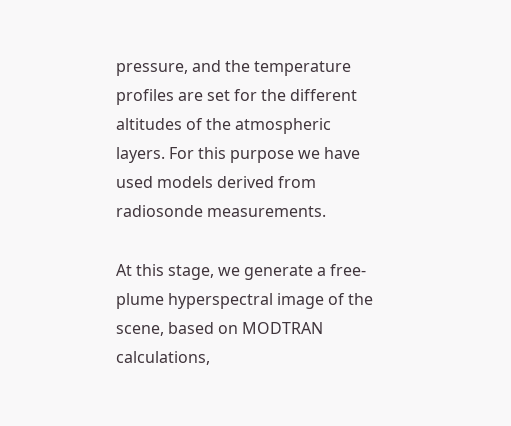pressure, and the temperature profiles are set for the different altitudes of the atmospheric layers. For this purpose we have used models derived from radiosonde measurements.

At this stage, we generate a free-plume hyperspectral image of the scene, based on MODTRAN calculations,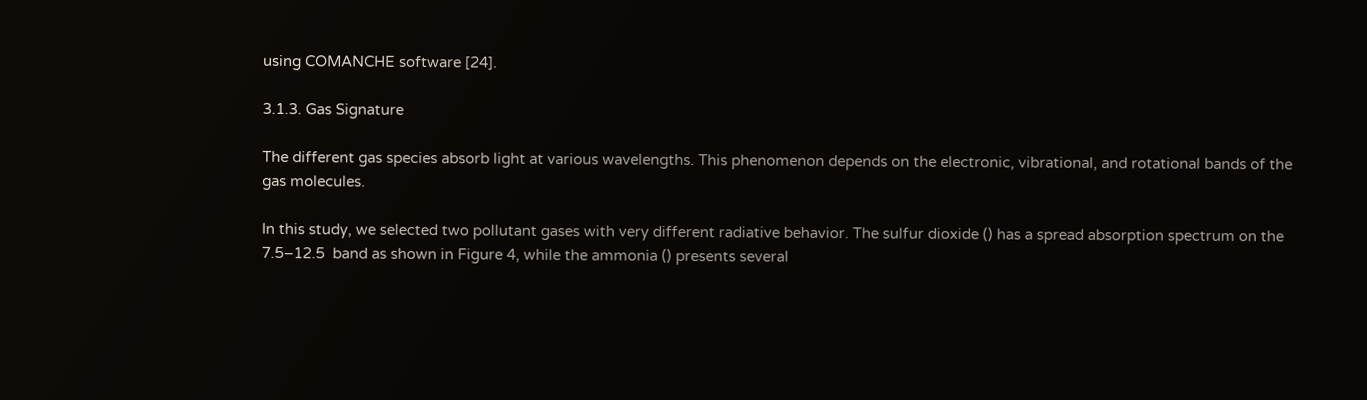using COMANCHE software [24].

3.1.3. Gas Signature

The different gas species absorb light at various wavelengths. This phenomenon depends on the electronic, vibrational, and rotational bands of the gas molecules.

In this study, we selected two pollutant gases with very different radiative behavior. The sulfur dioxide () has a spread absorption spectrum on the 7.5–12.5  band as shown in Figure 4, while the ammonia () presents several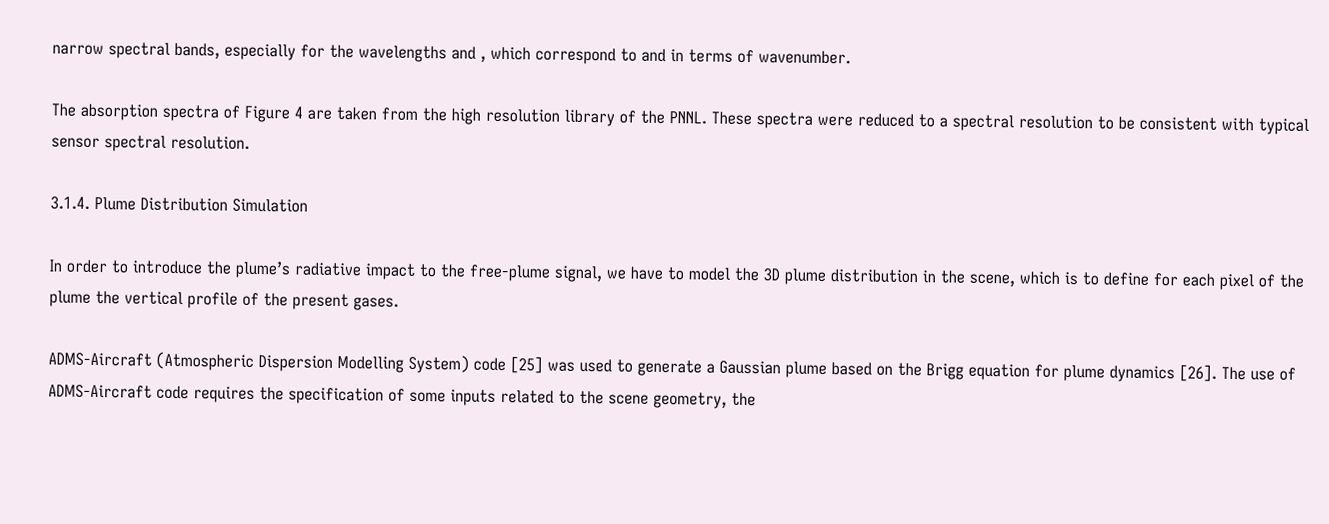narrow spectral bands, especially for the wavelengths and , which correspond to and in terms of wavenumber.

The absorption spectra of Figure 4 are taken from the high resolution library of the PNNL. These spectra were reduced to a spectral resolution to be consistent with typical sensor spectral resolution.

3.1.4. Plume Distribution Simulation

In order to introduce the plume’s radiative impact to the free-plume signal, we have to model the 3D plume distribution in the scene, which is to define for each pixel of the plume the vertical profile of the present gases.

ADMS-Aircraft (Atmospheric Dispersion Modelling System) code [25] was used to generate a Gaussian plume based on the Brigg equation for plume dynamics [26]. The use of ADMS-Aircraft code requires the specification of some inputs related to the scene geometry, the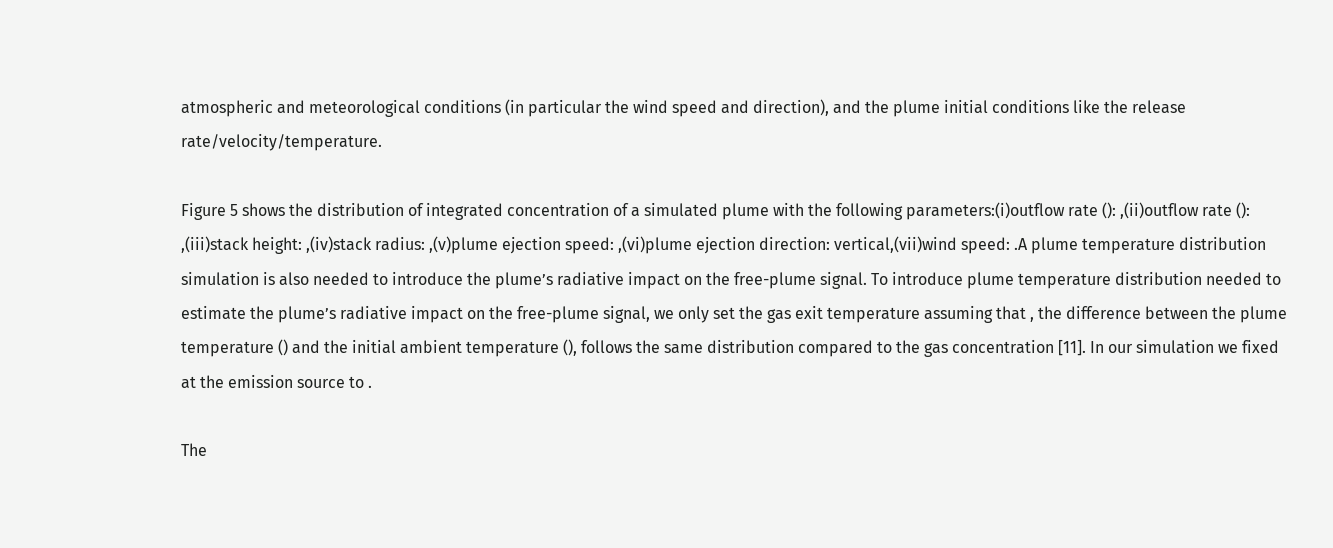atmospheric and meteorological conditions (in particular the wind speed and direction), and the plume initial conditions like the release rate/velocity/temperature.

Figure 5 shows the distribution of integrated concentration of a simulated plume with the following parameters:(i)outflow rate (): ,(ii)outflow rate (): ,(iii)stack height: ,(iv)stack radius: ,(v)plume ejection speed: ,(vi)plume ejection direction: vertical,(vii)wind speed: .A plume temperature distribution simulation is also needed to introduce the plume’s radiative impact on the free-plume signal. To introduce plume temperature distribution needed to estimate the plume’s radiative impact on the free-plume signal, we only set the gas exit temperature assuming that , the difference between the plume temperature () and the initial ambient temperature (), follows the same distribution compared to the gas concentration [11]. In our simulation we fixed at the emission source to .

The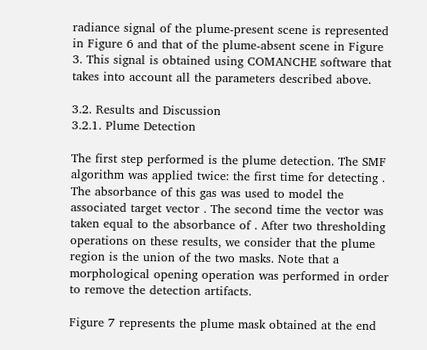radiance signal of the plume-present scene is represented in Figure 6 and that of the plume-absent scene in Figure 3. This signal is obtained using COMANCHE software that takes into account all the parameters described above.

3.2. Results and Discussion
3.2.1. Plume Detection

The first step performed is the plume detection. The SMF algorithm was applied twice: the first time for detecting . The absorbance of this gas was used to model the associated target vector . The second time the vector was taken equal to the absorbance of . After two thresholding operations on these results, we consider that the plume region is the union of the two masks. Note that a morphological opening operation was performed in order to remove the detection artifacts.

Figure 7 represents the plume mask obtained at the end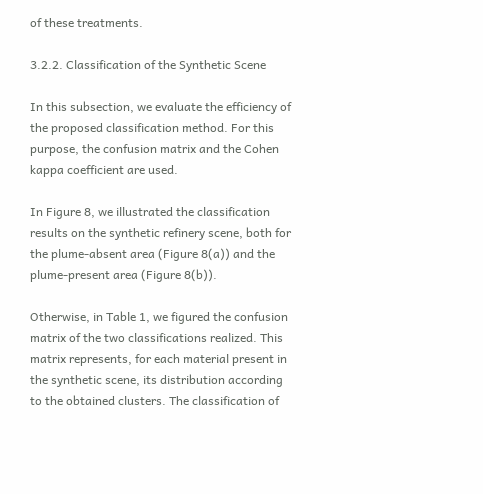of these treatments.

3.2.2. Classification of the Synthetic Scene

In this subsection, we evaluate the efficiency of the proposed classification method. For this purpose, the confusion matrix and the Cohen kappa coefficient are used.

In Figure 8, we illustrated the classification results on the synthetic refinery scene, both for the plume-absent area (Figure 8(a)) and the plume-present area (Figure 8(b)).

Otherwise, in Table 1, we figured the confusion matrix of the two classifications realized. This matrix represents, for each material present in the synthetic scene, its distribution according to the obtained clusters. The classification of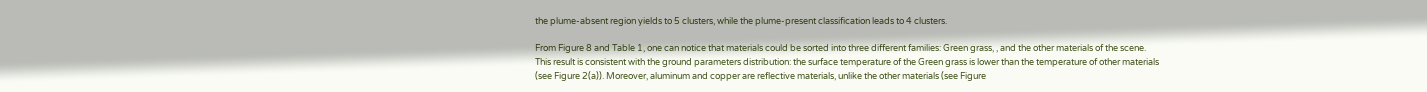the plume-absent region yields to 5 clusters, while the plume-present classification leads to 4 clusters.

From Figure 8 and Table 1, one can notice that materials could be sorted into three different families: Green grass, , and the other materials of the scene. This result is consistent with the ground parameters distribution: the surface temperature of the Green grass is lower than the temperature of other materials (see Figure 2(a)). Moreover, aluminum and copper are reflective materials, unlike the other materials (see Figure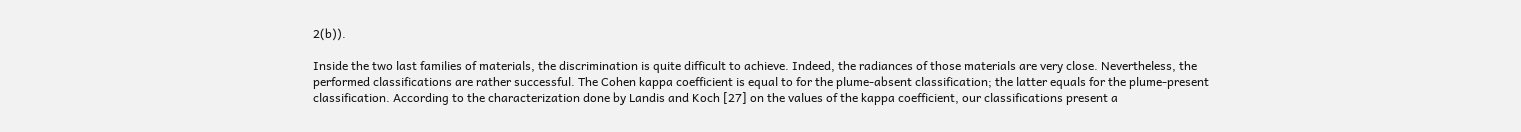2(b)).

Inside the two last families of materials, the discrimination is quite difficult to achieve. Indeed, the radiances of those materials are very close. Nevertheless, the performed classifications are rather successful. The Cohen kappa coefficient is equal to for the plume-absent classification; the latter equals for the plume-present classification. According to the characterization done by Landis and Koch [27] on the values of the kappa coefficient, our classifications present a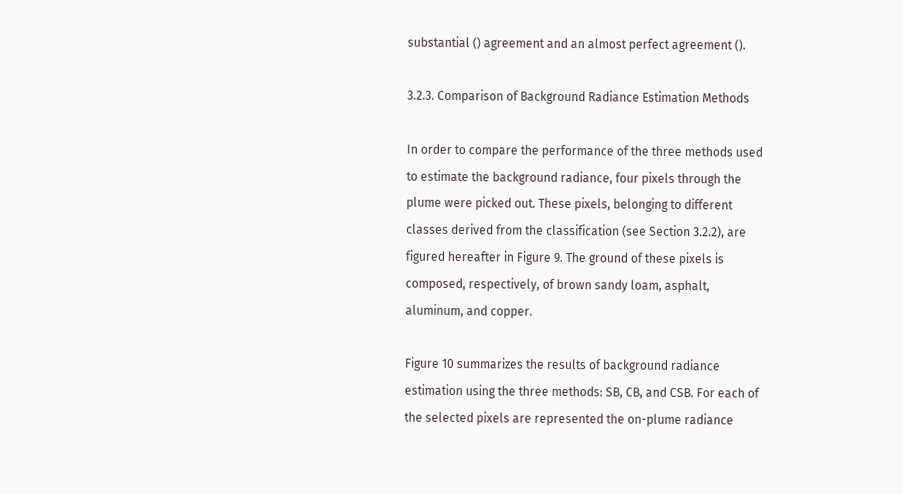substantial () agreement and an almost perfect agreement ().

3.2.3. Comparison of Background Radiance Estimation Methods

In order to compare the performance of the three methods used to estimate the background radiance, four pixels through the plume were picked out. These pixels, belonging to different classes derived from the classification (see Section 3.2.2), are figured hereafter in Figure 9. The ground of these pixels is composed, respectively, of brown sandy loam, asphalt, aluminum, and copper.

Figure 10 summarizes the results of background radiance estimation using the three methods: SB, CB, and CSB. For each of the selected pixels are represented the on-plume radiance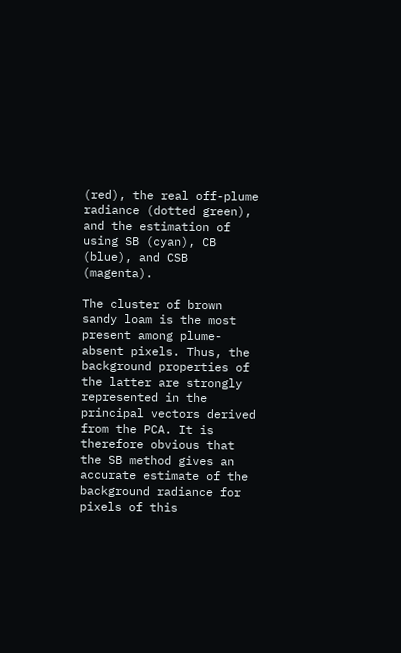(red), the real off-plume radiance (dotted green), and the estimation of using SB (cyan), CB (blue), and CSB (magenta).

The cluster of brown sandy loam is the most present among plume-absent pixels. Thus, the background properties of the latter are strongly represented in the principal vectors derived from the PCA. It is therefore obvious that the SB method gives an accurate estimate of the background radiance for pixels of this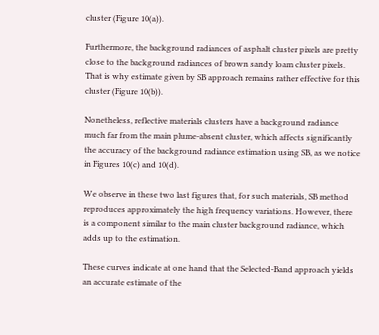cluster (Figure 10(a)).

Furthermore, the background radiances of asphalt cluster pixels are pretty close to the background radiances of brown sandy loam cluster pixels. That is why estimate given by SB approach remains rather effective for this cluster (Figure 10(b)).

Nonetheless, reflective materials clusters have a background radiance much far from the main plume-absent cluster, which affects significantly the accuracy of the background radiance estimation using SB, as we notice in Figures 10(c) and 10(d).

We observe in these two last figures that, for such materials, SB method reproduces approximately the high frequency variations. However, there is a component similar to the main cluster background radiance, which adds up to the estimation.

These curves indicate at one hand that the Selected-Band approach yields an accurate estimate of the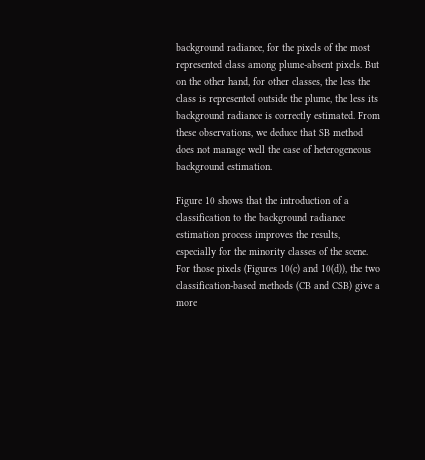background radiance, for the pixels of the most represented class among plume-absent pixels. But on the other hand, for other classes, the less the class is represented outside the plume, the less its background radiance is correctly estimated. From these observations, we deduce that SB method does not manage well the case of heterogeneous background estimation.

Figure 10 shows that the introduction of a classification to the background radiance estimation process improves the results, especially for the minority classes of the scene. For those pixels (Figures 10(c) and 10(d)), the two classification-based methods (CB and CSB) give a more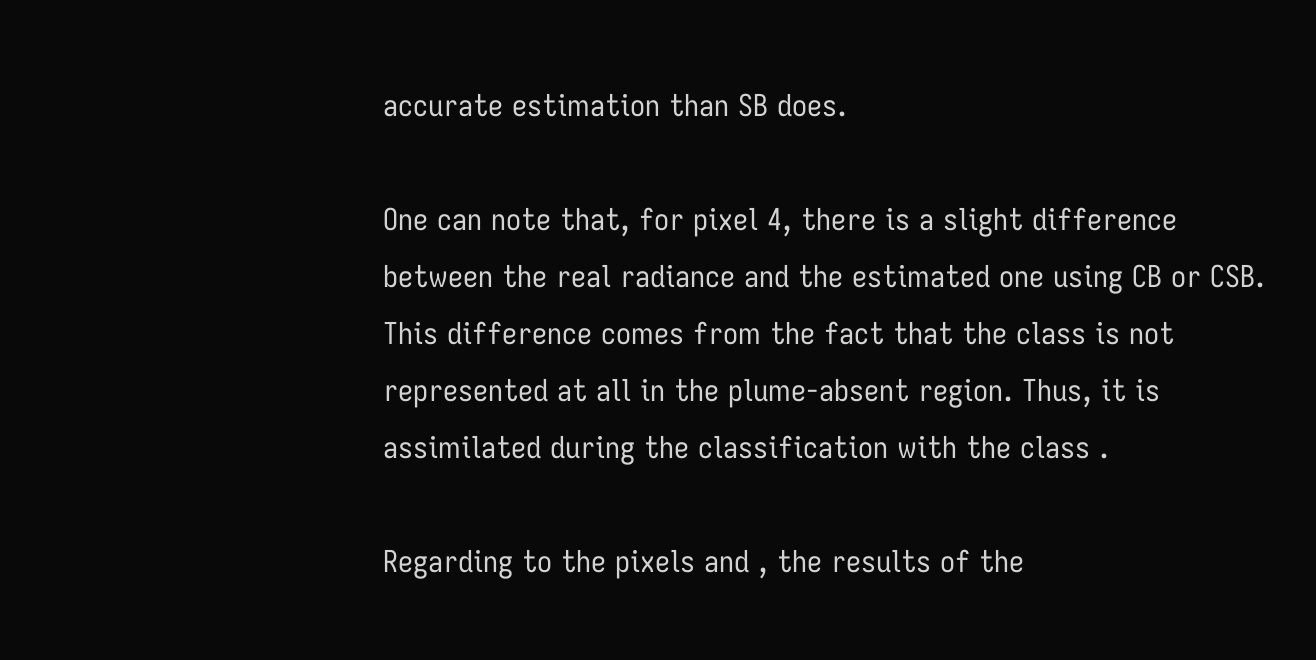accurate estimation than SB does.

One can note that, for pixel 4, there is a slight difference between the real radiance and the estimated one using CB or CSB. This difference comes from the fact that the class is not represented at all in the plume-absent region. Thus, it is assimilated during the classification with the class .

Regarding to the pixels and , the results of the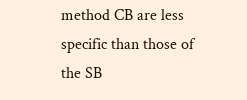method CB are less specific than those of the SB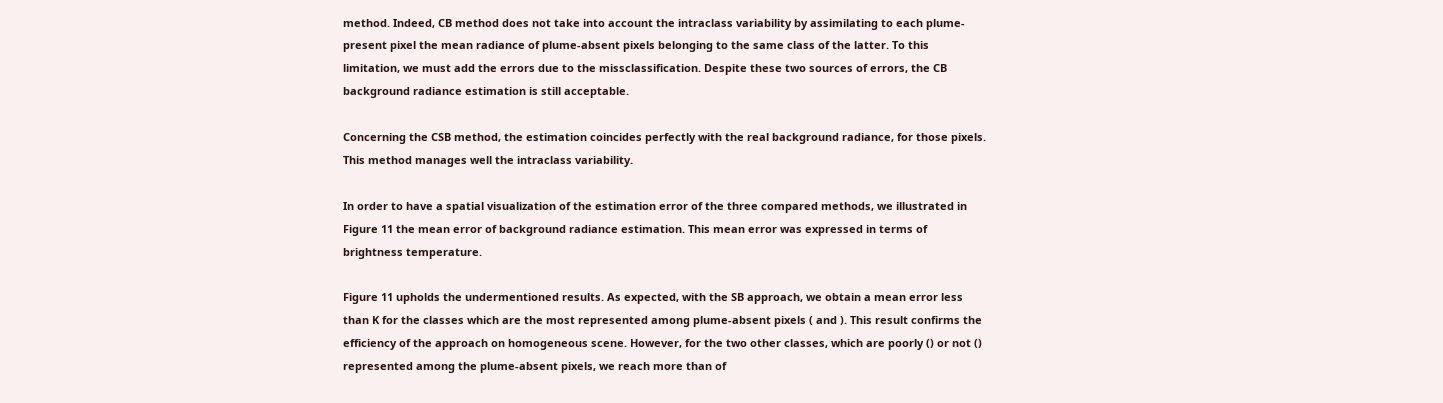method. Indeed, CB method does not take into account the intraclass variability by assimilating to each plume-present pixel the mean radiance of plume-absent pixels belonging to the same class of the latter. To this limitation, we must add the errors due to the missclassification. Despite these two sources of errors, the CB background radiance estimation is still acceptable.

Concerning the CSB method, the estimation coincides perfectly with the real background radiance, for those pixels. This method manages well the intraclass variability.

In order to have a spatial visualization of the estimation error of the three compared methods, we illustrated in Figure 11 the mean error of background radiance estimation. This mean error was expressed in terms of brightness temperature.

Figure 11 upholds the undermentioned results. As expected, with the SB approach, we obtain a mean error less than K for the classes which are the most represented among plume-absent pixels ( and ). This result confirms the efficiency of the approach on homogeneous scene. However, for the two other classes, which are poorly () or not () represented among the plume-absent pixels, we reach more than of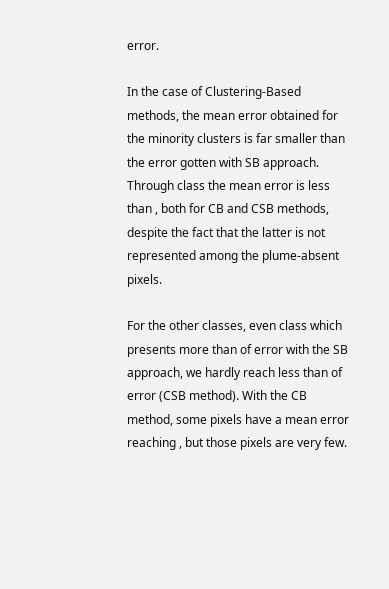error.

In the case of Clustering-Based methods, the mean error obtained for the minority clusters is far smaller than the error gotten with SB approach. Through class the mean error is less than , both for CB and CSB methods, despite the fact that the latter is not represented among the plume-absent pixels.

For the other classes, even class which presents more than of error with the SB approach, we hardly reach less than of error (CSB method). With the CB method, some pixels have a mean error reaching , but those pixels are very few.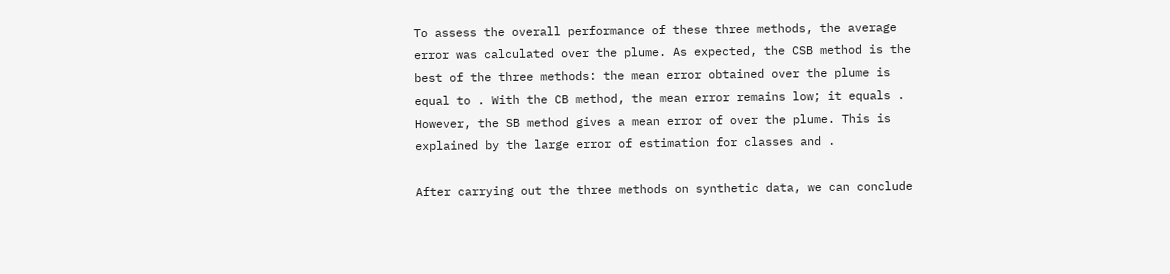To assess the overall performance of these three methods, the average error was calculated over the plume. As expected, the CSB method is the best of the three methods: the mean error obtained over the plume is equal to . With the CB method, the mean error remains low; it equals . However, the SB method gives a mean error of over the plume. This is explained by the large error of estimation for classes and .

After carrying out the three methods on synthetic data, we can conclude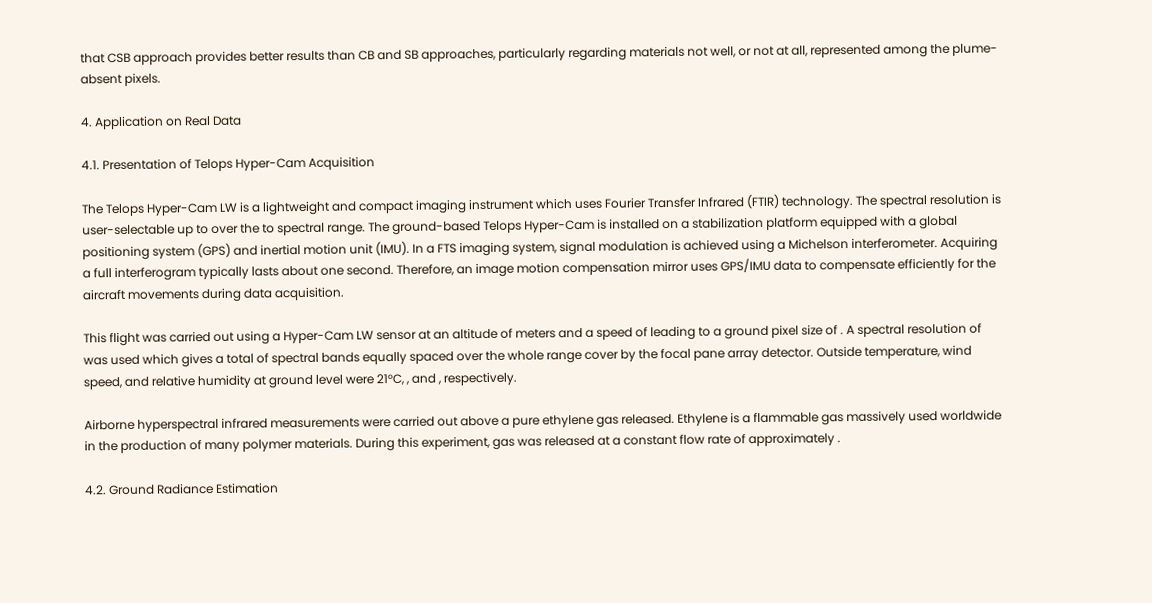that CSB approach provides better results than CB and SB approaches, particularly regarding materials not well, or not at all, represented among the plume-absent pixels.

4. Application on Real Data

4.1. Presentation of Telops Hyper-Cam Acquisition

The Telops Hyper-Cam LW is a lightweight and compact imaging instrument which uses Fourier Transfer Infrared (FTIR) technology. The spectral resolution is user-selectable up to over the to spectral range. The ground-based Telops Hyper-Cam is installed on a stabilization platform equipped with a global positioning system (GPS) and inertial motion unit (IMU). In a FTS imaging system, signal modulation is achieved using a Michelson interferometer. Acquiring a full interferogram typically lasts about one second. Therefore, an image motion compensation mirror uses GPS/IMU data to compensate efficiently for the aircraft movements during data acquisition.

This flight was carried out using a Hyper-Cam LW sensor at an altitude of meters and a speed of leading to a ground pixel size of . A spectral resolution of was used which gives a total of spectral bands equally spaced over the whole range cover by the focal pane array detector. Outside temperature, wind speed, and relative humidity at ground level were 21°C, , and , respectively.

Airborne hyperspectral infrared measurements were carried out above a pure ethylene gas released. Ethylene is a flammable gas massively used worldwide in the production of many polymer materials. During this experiment, gas was released at a constant flow rate of approximately .

4.2. Ground Radiance Estimation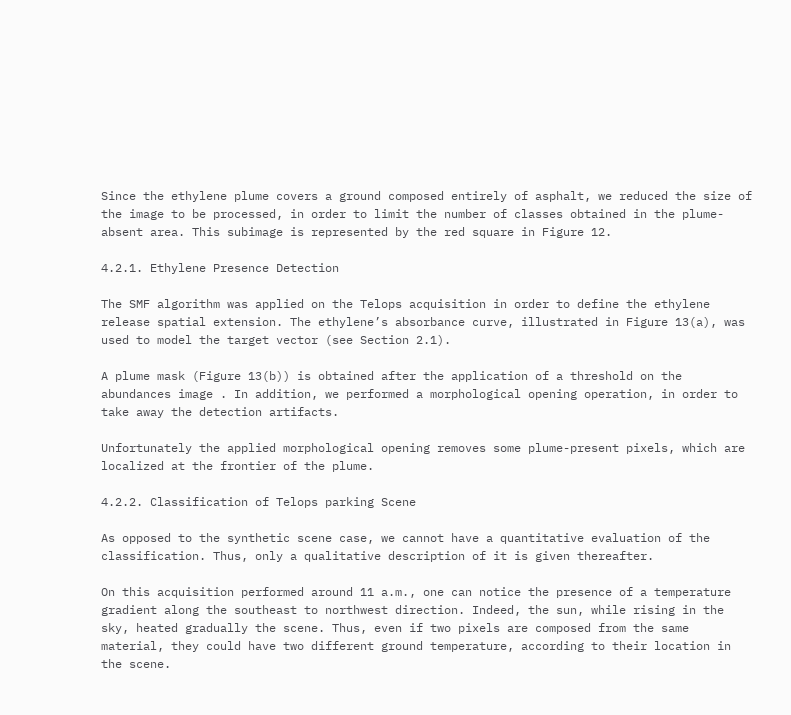Since the ethylene plume covers a ground composed entirely of asphalt, we reduced the size of the image to be processed, in order to limit the number of classes obtained in the plume-absent area. This subimage is represented by the red square in Figure 12.

4.2.1. Ethylene Presence Detection

The SMF algorithm was applied on the Telops acquisition in order to define the ethylene release spatial extension. The ethylene’s absorbance curve, illustrated in Figure 13(a), was used to model the target vector (see Section 2.1).

A plume mask (Figure 13(b)) is obtained after the application of a threshold on the abundances image . In addition, we performed a morphological opening operation, in order to take away the detection artifacts.

Unfortunately the applied morphological opening removes some plume-present pixels, which are localized at the frontier of the plume.

4.2.2. Classification of Telops parking Scene

As opposed to the synthetic scene case, we cannot have a quantitative evaluation of the classification. Thus, only a qualitative description of it is given thereafter.

On this acquisition performed around 11 a.m., one can notice the presence of a temperature gradient along the southeast to northwest direction. Indeed, the sun, while rising in the sky, heated gradually the scene. Thus, even if two pixels are composed from the same material, they could have two different ground temperature, according to their location in the scene.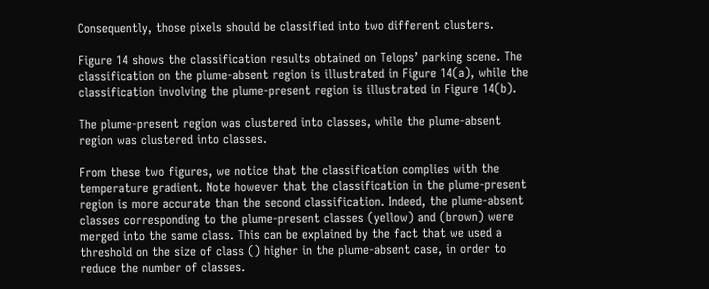Consequently, those pixels should be classified into two different clusters.

Figure 14 shows the classification results obtained on Telops’ parking scene. The classification on the plume-absent region is illustrated in Figure 14(a), while the classification involving the plume-present region is illustrated in Figure 14(b).

The plume-present region was clustered into classes, while the plume-absent region was clustered into classes.

From these two figures, we notice that the classification complies with the temperature gradient. Note however that the classification in the plume-present region is more accurate than the second classification. Indeed, the plume-absent classes corresponding to the plume-present classes (yellow) and (brown) were merged into the same class. This can be explained by the fact that we used a threshold on the size of class () higher in the plume-absent case, in order to reduce the number of classes.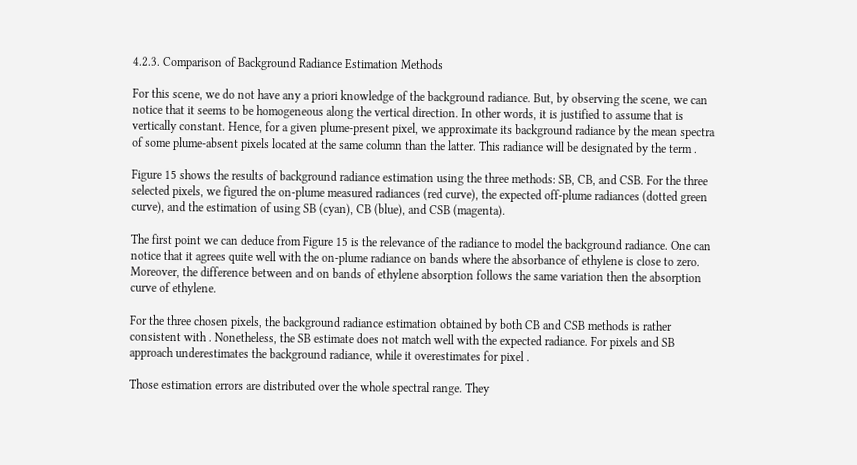4.2.3. Comparison of Background Radiance Estimation Methods

For this scene, we do not have any a priori knowledge of the background radiance. But, by observing the scene, we can notice that it seems to be homogeneous along the vertical direction. In other words, it is justified to assume that is vertically constant. Hence, for a given plume-present pixel, we approximate its background radiance by the mean spectra of some plume-absent pixels located at the same column than the latter. This radiance will be designated by the term .

Figure 15 shows the results of background radiance estimation using the three methods: SB, CB, and CSB. For the three selected pixels, we figured the on-plume measured radiances (red curve), the expected off-plume radiances (dotted green curve), and the estimation of using SB (cyan), CB (blue), and CSB (magenta).

The first point we can deduce from Figure 15 is the relevance of the radiance to model the background radiance. One can notice that it agrees quite well with the on-plume radiance on bands where the absorbance of ethylene is close to zero. Moreover, the difference between and on bands of ethylene absorption follows the same variation then the absorption curve of ethylene.

For the three chosen pixels, the background radiance estimation obtained by both CB and CSB methods is rather consistent with . Nonetheless, the SB estimate does not match well with the expected radiance. For pixels and SB approach underestimates the background radiance, while it overestimates for pixel .

Those estimation errors are distributed over the whole spectral range. They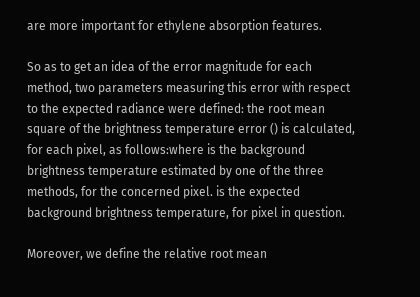are more important for ethylene absorption features.

So as to get an idea of the error magnitude for each method, two parameters measuring this error with respect to the expected radiance were defined: the root mean square of the brightness temperature error () is calculated, for each pixel, as follows:where is the background brightness temperature estimated by one of the three methods, for the concerned pixel. is the expected background brightness temperature, for pixel in question.

Moreover, we define the relative root mean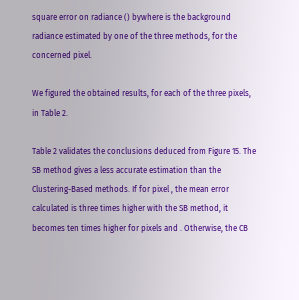square error on radiance () bywhere is the background radiance estimated by one of the three methods, for the concerned pixel.

We figured the obtained results, for each of the three pixels, in Table 2.

Table 2 validates the conclusions deduced from Figure 15. The SB method gives a less accurate estimation than the Clustering-Based methods. If for pixel , the mean error calculated is three times higher with the SB method, it becomes ten times higher for pixels and . Otherwise, the CB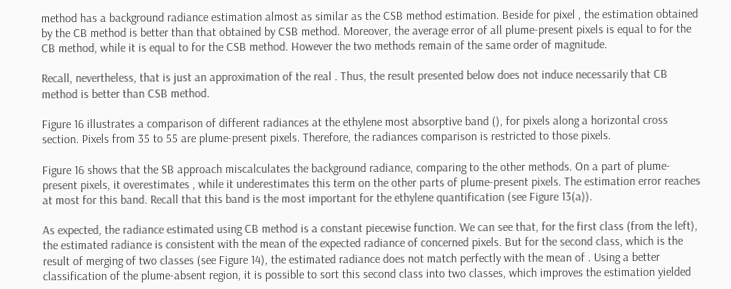method has a background radiance estimation almost as similar as the CSB method estimation. Beside for pixel , the estimation obtained by the CB method is better than that obtained by CSB method. Moreover, the average error of all plume-present pixels is equal to for the CB method, while it is equal to for the CSB method. However the two methods remain of the same order of magnitude.

Recall, nevertheless, that is just an approximation of the real . Thus, the result presented below does not induce necessarily that CB method is better than CSB method.

Figure 16 illustrates a comparison of different radiances at the ethylene most absorptive band (), for pixels along a horizontal cross section. Pixels from 35 to 55 are plume-present pixels. Therefore, the radiances comparison is restricted to those pixels.

Figure 16 shows that the SB approach miscalculates the background radiance, comparing to the other methods. On a part of plume-present pixels, it overestimates , while it underestimates this term on the other parts of plume-present pixels. The estimation error reaches at most for this band. Recall that this band is the most important for the ethylene quantification (see Figure 13(a)).

As expected, the radiance estimated using CB method is a constant piecewise function. We can see that, for the first class (from the left), the estimated radiance is consistent with the mean of the expected radiance of concerned pixels. But for the second class, which is the result of merging of two classes (see Figure 14), the estimated radiance does not match perfectly with the mean of . Using a better classification of the plume-absent region, it is possible to sort this second class into two classes, which improves the estimation yielded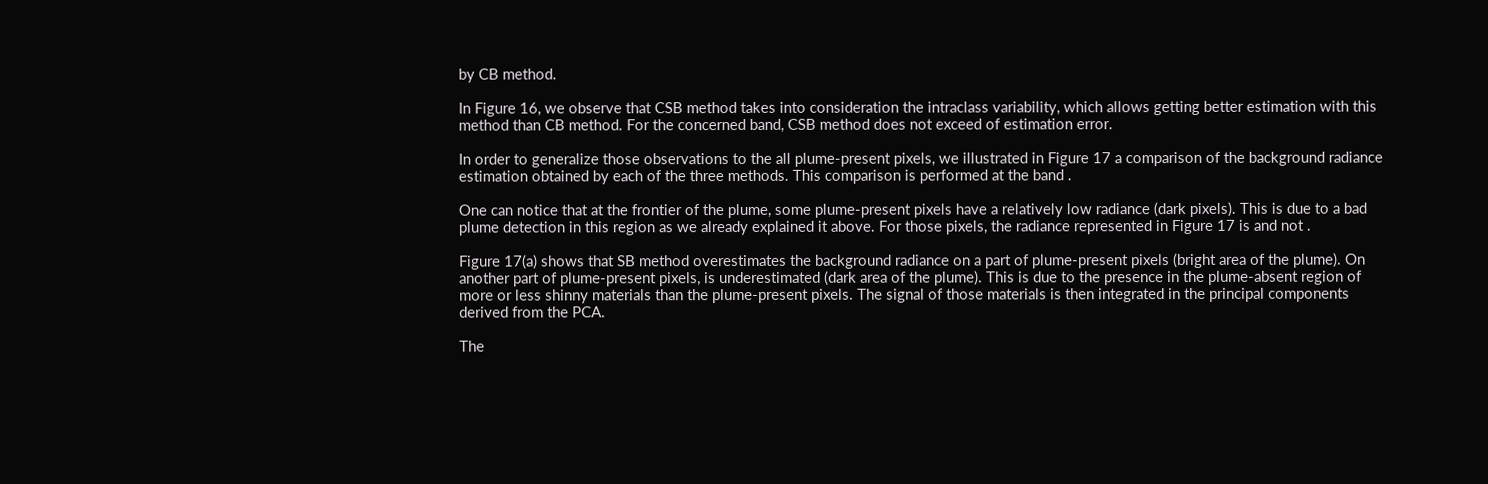by CB method.

In Figure 16, we observe that CSB method takes into consideration the intraclass variability, which allows getting better estimation with this method than CB method. For the concerned band, CSB method does not exceed of estimation error.

In order to generalize those observations to the all plume-present pixels, we illustrated in Figure 17 a comparison of the background radiance estimation obtained by each of the three methods. This comparison is performed at the band .

One can notice that at the frontier of the plume, some plume-present pixels have a relatively low radiance (dark pixels). This is due to a bad plume detection in this region as we already explained it above. For those pixels, the radiance represented in Figure 17 is and not .

Figure 17(a) shows that SB method overestimates the background radiance on a part of plume-present pixels (bright area of the plume). On another part of plume-present pixels, is underestimated (dark area of the plume). This is due to the presence in the plume-absent region of more or less shinny materials than the plume-present pixels. The signal of those materials is then integrated in the principal components derived from the PCA.

The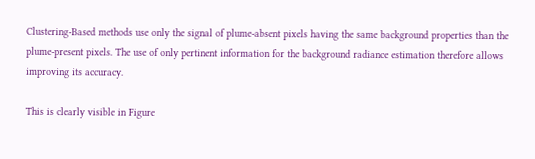Clustering-Based methods use only the signal of plume-absent pixels having the same background properties than the plume-present pixels. The use of only pertinent information for the background radiance estimation therefore allows improving its accuracy.

This is clearly visible in Figure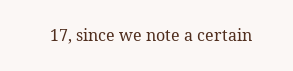17, since we note a certain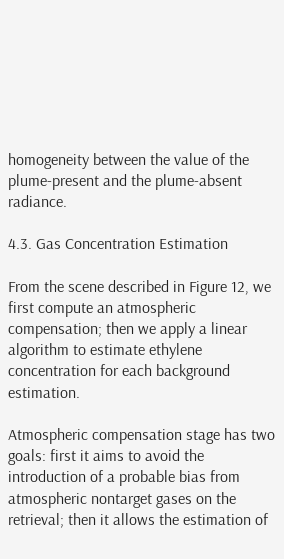homogeneity between the value of the plume-present and the plume-absent radiance.

4.3. Gas Concentration Estimation

From the scene described in Figure 12, we first compute an atmospheric compensation; then we apply a linear algorithm to estimate ethylene concentration for each background estimation.

Atmospheric compensation stage has two goals: first it aims to avoid the introduction of a probable bias from atmospheric nontarget gases on the retrieval; then it allows the estimation of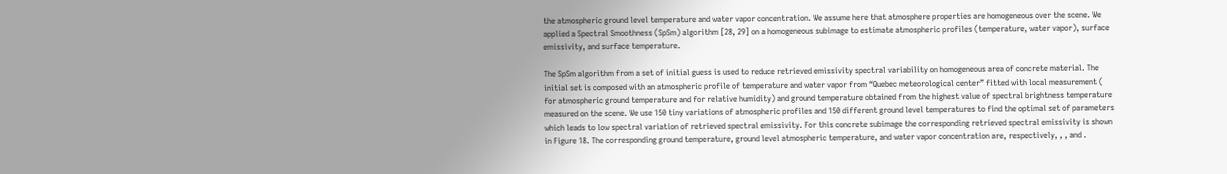the atmospheric ground level temperature and water vapor concentration. We assume here that atmosphere properties are homogeneous over the scene. We applied a Spectral Smoothness (SpSm) algorithm [28, 29] on a homogeneous subimage to estimate atmospheric profiles (temperature, water vapor), surface emissivity, and surface temperature.

The SpSm algorithm from a set of initial guess is used to reduce retrieved emissivity spectral variability on homogeneous area of concrete material. The initial set is composed with an atmospheric profile of temperature and water vapor from “Quebec meteorological center” fitted with local measurement ( for atmospheric ground temperature and for relative humidity) and ground temperature obtained from the highest value of spectral brightness temperature measured on the scene. We use 150 tiny variations of atmospheric profiles and 150 different ground level temperatures to find the optimal set of parameters which leads to low spectral variation of retrieved spectral emissivity. For this concrete subimage the corresponding retrieved spectral emissivity is shown in Figure 18. The corresponding ground temperature, ground level atmospheric temperature, and water vapor concentration are, respectively, , , and .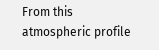From this atmospheric profile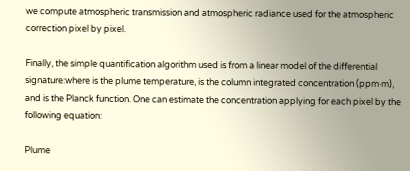we compute atmospheric transmission and atmospheric radiance used for the atmospheric correction pixel by pixel.

Finally, the simple quantification algorithm used is from a linear model of the differential signature:where is the plume temperature, is the column integrated concentration (ppm·m), and is the Planck function. One can estimate the concentration applying for each pixel by the following equation:

Plume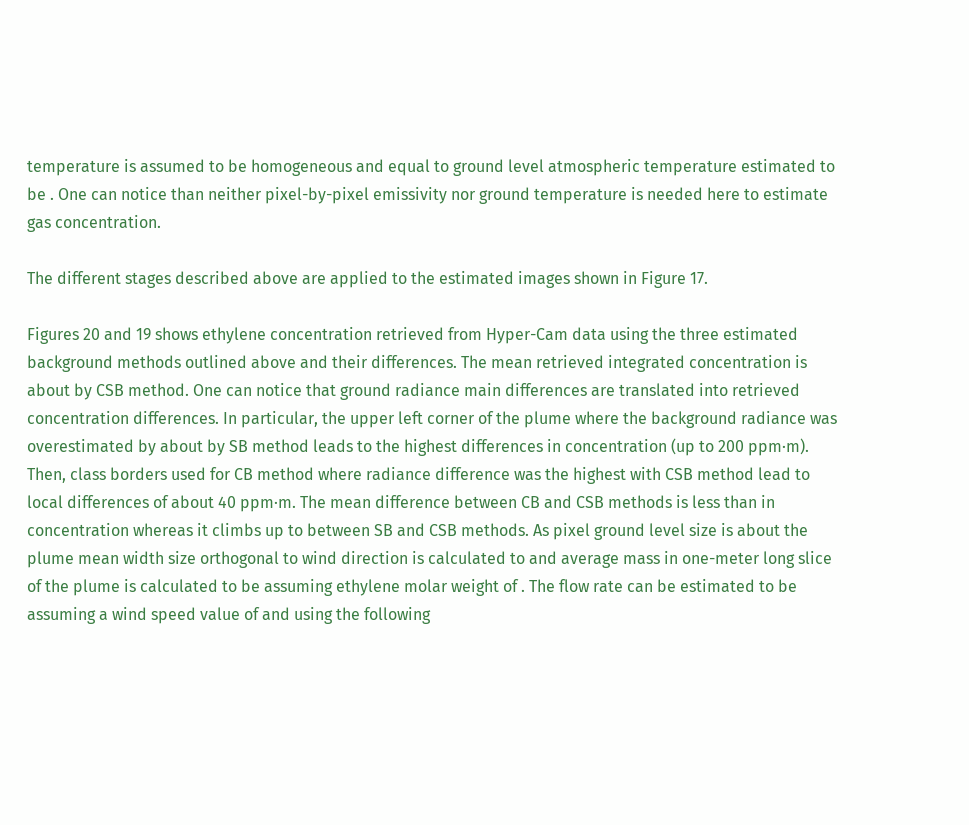temperature is assumed to be homogeneous and equal to ground level atmospheric temperature estimated to be . One can notice than neither pixel-by-pixel emissivity nor ground temperature is needed here to estimate gas concentration.

The different stages described above are applied to the estimated images shown in Figure 17.

Figures 20 and 19 shows ethylene concentration retrieved from Hyper-Cam data using the three estimated background methods outlined above and their differences. The mean retrieved integrated concentration is about by CSB method. One can notice that ground radiance main differences are translated into retrieved concentration differences. In particular, the upper left corner of the plume where the background radiance was overestimated by about by SB method leads to the highest differences in concentration (up to 200 ppm·m). Then, class borders used for CB method where radiance difference was the highest with CSB method lead to local differences of about 40 ppm·m. The mean difference between CB and CSB methods is less than in concentration whereas it climbs up to between SB and CSB methods. As pixel ground level size is about the plume mean width size orthogonal to wind direction is calculated to and average mass in one-meter long slice of the plume is calculated to be assuming ethylene molar weight of . The flow rate can be estimated to be assuming a wind speed value of and using the following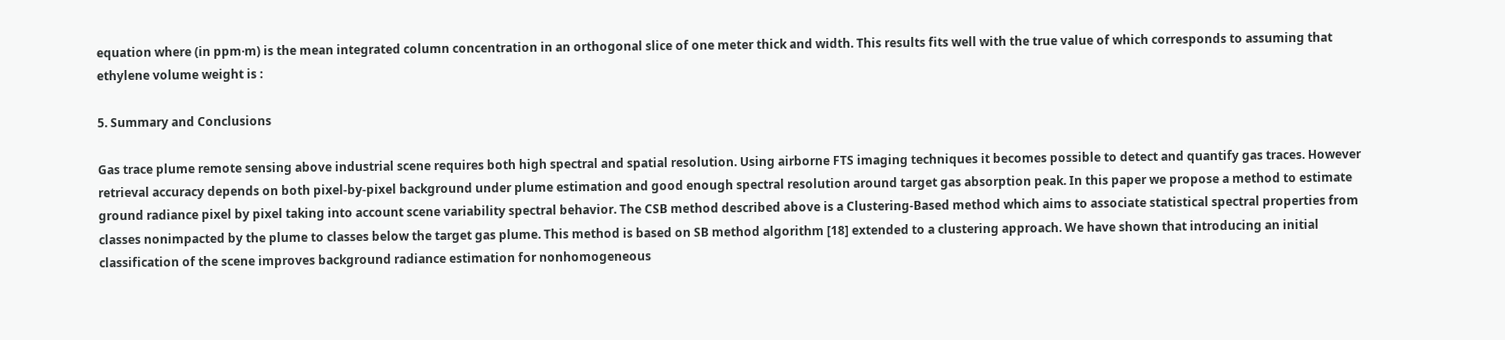equation where (in ppm·m) is the mean integrated column concentration in an orthogonal slice of one meter thick and width. This results fits well with the true value of which corresponds to assuming that ethylene volume weight is :

5. Summary and Conclusions

Gas trace plume remote sensing above industrial scene requires both high spectral and spatial resolution. Using airborne FTS imaging techniques it becomes possible to detect and quantify gas traces. However retrieval accuracy depends on both pixel-by-pixel background under plume estimation and good enough spectral resolution around target gas absorption peak. In this paper we propose a method to estimate ground radiance pixel by pixel taking into account scene variability spectral behavior. The CSB method described above is a Clustering-Based method which aims to associate statistical spectral properties from classes nonimpacted by the plume to classes below the target gas plume. This method is based on SB method algorithm [18] extended to a clustering approach. We have shown that introducing an initial classification of the scene improves background radiance estimation for nonhomogeneous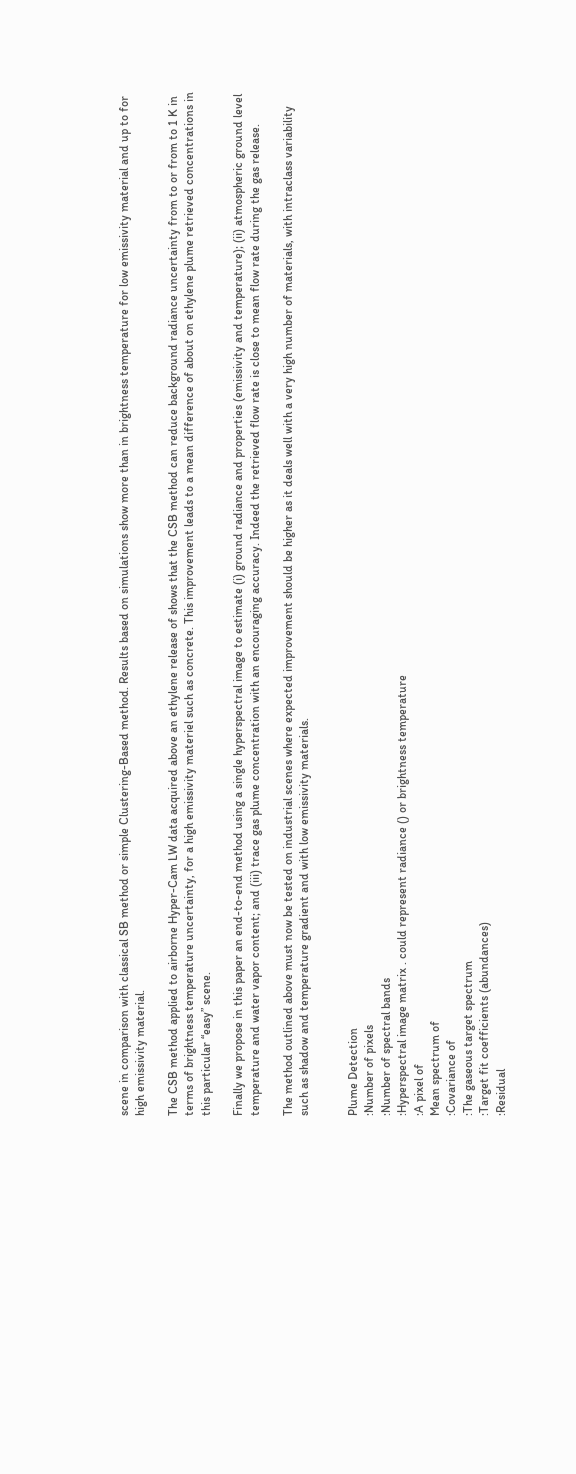scene in comparison with classical SB method or simple Clustering-Based method. Results based on simulations show more than in brightness temperature for low emissivity material and up to for high emissivity material.

The CSB method applied to airborne Hyper-Cam LW data acquired above an ethylene release of shows that the CSB method can reduce background radiance uncertainty from to or from to 1 K in terms of brightness temperature uncertainty, for a high emissivity materiel such as concrete. This improvement leads to a mean difference of about on ethylene plume retrieved concentrations in this particular “easy” scene.

Finally we propose in this paper an end-to-end method using a single hyperspectral image to estimate (i) ground radiance and properties (emissivity and temperature); (ii) atmospheric ground level temperature and water vapor content; and (iii) trace gas plume concentration with an encouraging accuracy. Indeed the retrieved flow rate is close to mean flow rate during the gas release.

The method outlined above must now be tested on industrial scenes where expected improvement should be higher as it deals well with a very high number of materials, with intraclass variability such as shadow and temperature gradient and with low emissivity materials.


Plume Detection
:Number of pixels
:Number of spectral bands
:Hyperspectral image matrix . could represent radiance () or brightness temperature
:A pixel of
Mean spectrum of
:Covariance of
:The gaseous target spectrum
:Target fit coefficients (abundances)
:Residual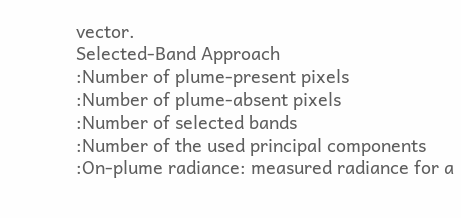vector.
Selected-Band Approach
:Number of plume-present pixels
:Number of plume-absent pixels
:Number of selected bands
:Number of the used principal components
:On-plume radiance: measured radiance for a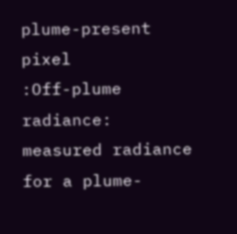plume-present pixel
:Off-plume radiance: measured radiance for a plume-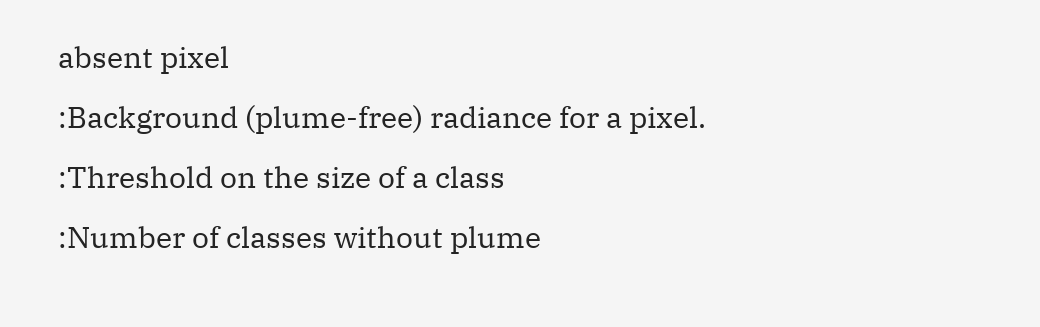absent pixel
:Background (plume-free) radiance for a pixel.
:Threshold on the size of a class
:Number of classes without plume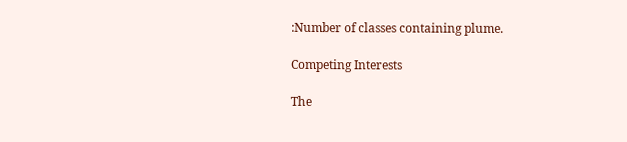:Number of classes containing plume.

Competing Interests

The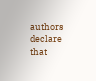authors declare that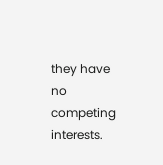they have no competing interests.